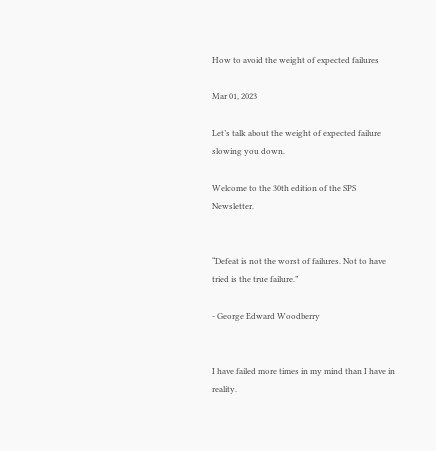How to avoid the weight of expected failures

Mar 01, 2023

Let’s talk about the weight of expected failure slowing you down.

Welcome to the 30th edition of the SPS Newsletter.


“Defeat is not the worst of failures. Not to have tried is the true failure.”

- George Edward Woodberry


I have failed more times in my mind than I have in reality.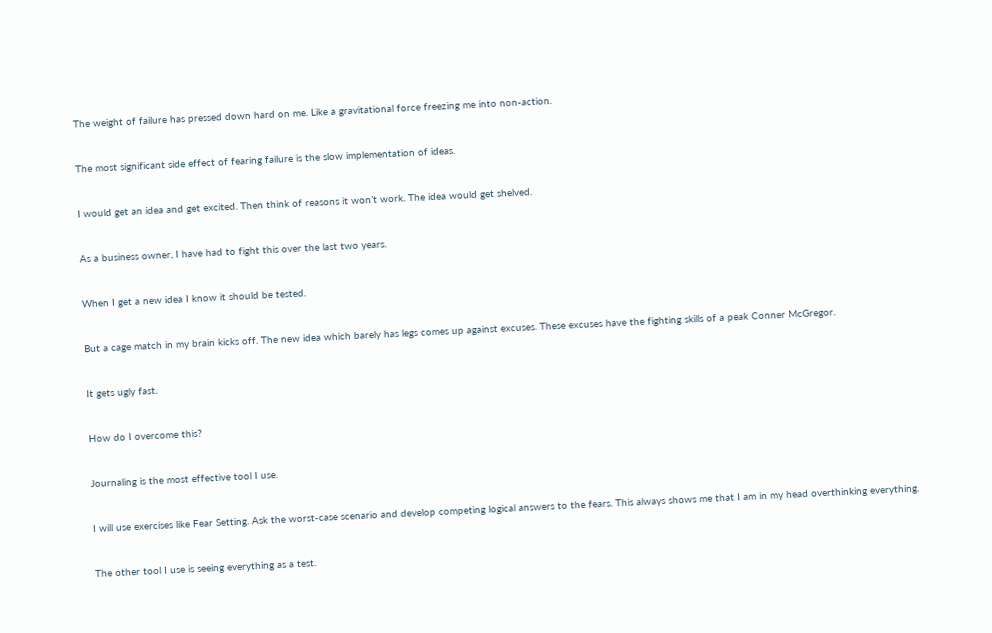The weight of failure has pressed down hard on me. Like a gravitational force freezing me into non-action.


The most significant side effect of fearing failure is the slow implementation of ideas.


I would get an idea and get excited. Then think of reasons it won’t work. The idea would get shelved.


As a business owner, I have had to fight this over the last two years.


When I get a new idea I know it should be tested.


But a cage match in my brain kicks off. The new idea which barely has legs comes up against excuses. These excuses have the fighting skills of a peak Conner McGregor.


It gets ugly fast.


How do I overcome this?


Journaling is the most effective tool I use.


I will use exercises like Fear Setting. Ask the worst-case scenario and develop competing logical answers to the fears. This always shows me that I am in my head overthinking everything.


The other tool I use is seeing everything as a test.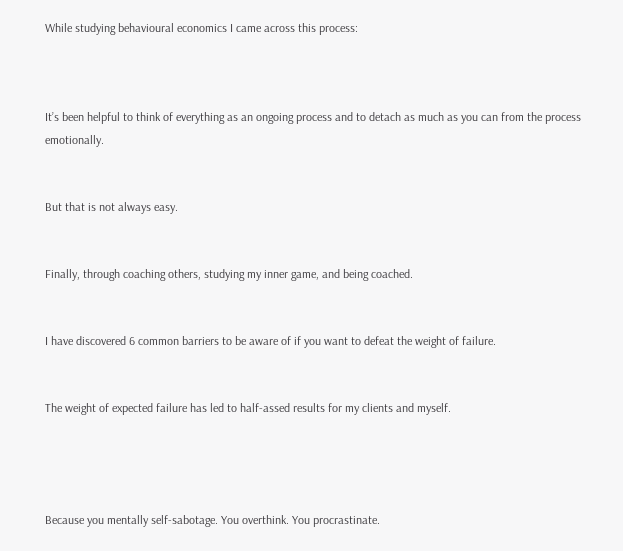While studying behavioural economics I came across this process:



It’s been helpful to think of everything as an ongoing process and to detach as much as you can from the process emotionally.


But that is not always easy.


Finally, through coaching others, studying my inner game, and being coached.


I have discovered 6 common barriers to be aware of if you want to defeat the weight of failure.


The weight of expected failure has led to half-assed results for my clients and myself.




Because you mentally self-sabotage. You overthink. You procrastinate.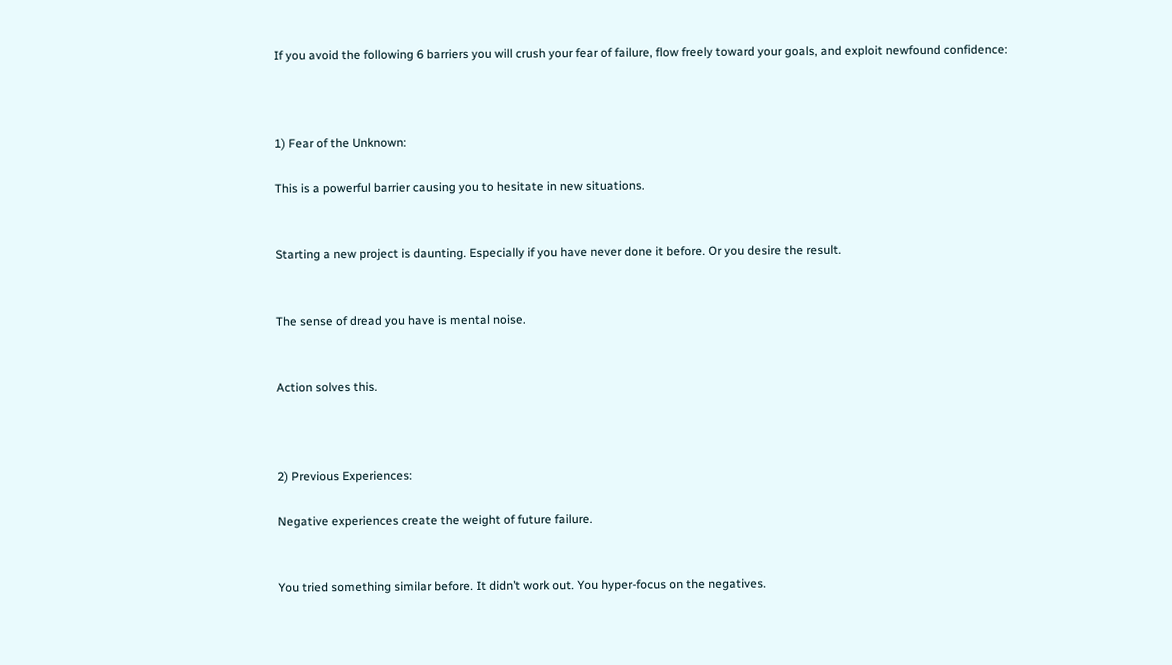If you avoid the following 6 barriers you will crush your fear of failure, flow freely toward your goals, and exploit newfound confidence:



1) Fear of the Unknown:

This is a powerful barrier causing you to hesitate in new situations.


Starting a new project is daunting. Especially if you have never done it before. Or you desire the result.


The sense of dread you have is mental noise.


Action solves this.



2) Previous Experiences:

Negative experiences create the weight of future failure.


You tried something similar before. It didn’t work out. You hyper-focus on the negatives.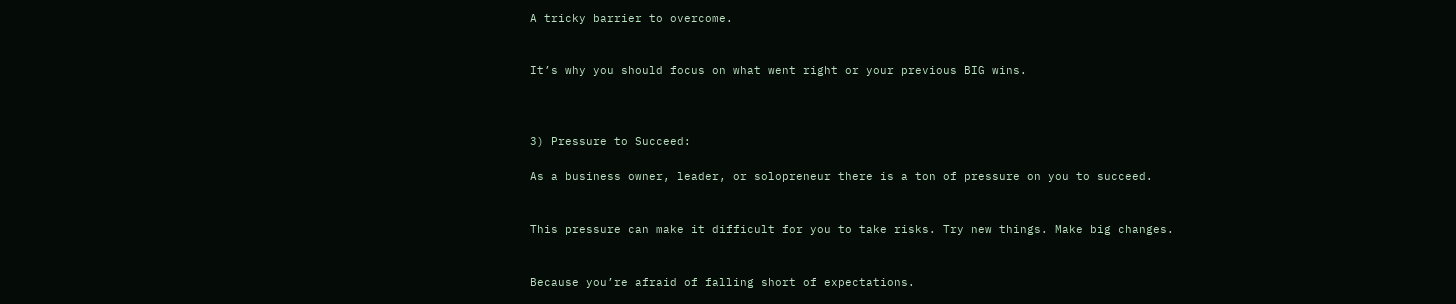A tricky barrier to overcome.


It’s why you should focus on what went right or your previous BIG wins.



3) Pressure to Succeed:

As a business owner, leader, or solopreneur there is a ton of pressure on you to succeed.


This pressure can make it difficult for you to take risks. Try new things. Make big changes.


Because you’re afraid of falling short of expectations.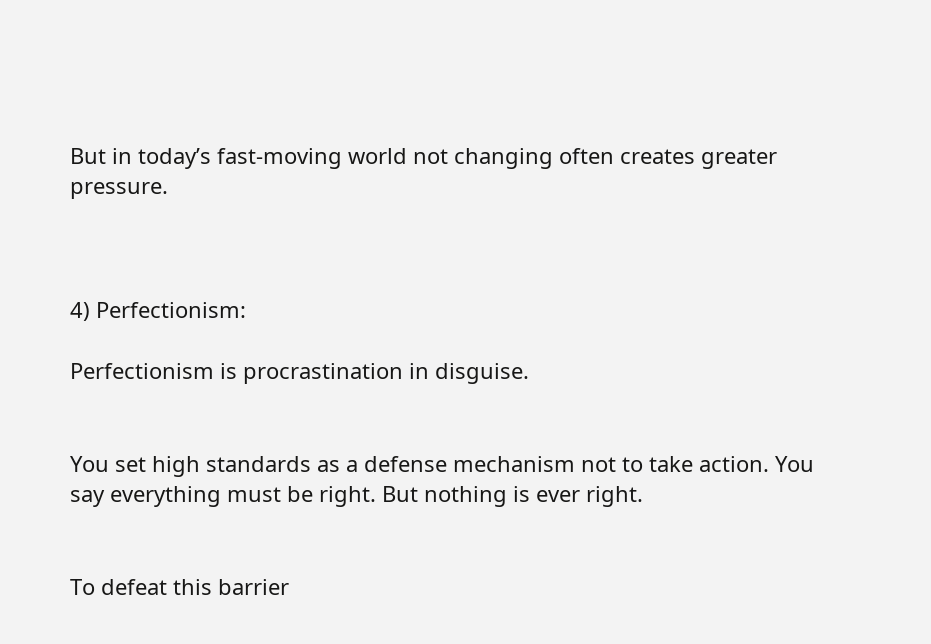But in today’s fast-moving world not changing often creates greater pressure.



4) Perfectionism:

Perfectionism is procrastination in disguise.


You set high standards as a defense mechanism not to take action. You say everything must be right. But nothing is ever right.


To defeat this barrier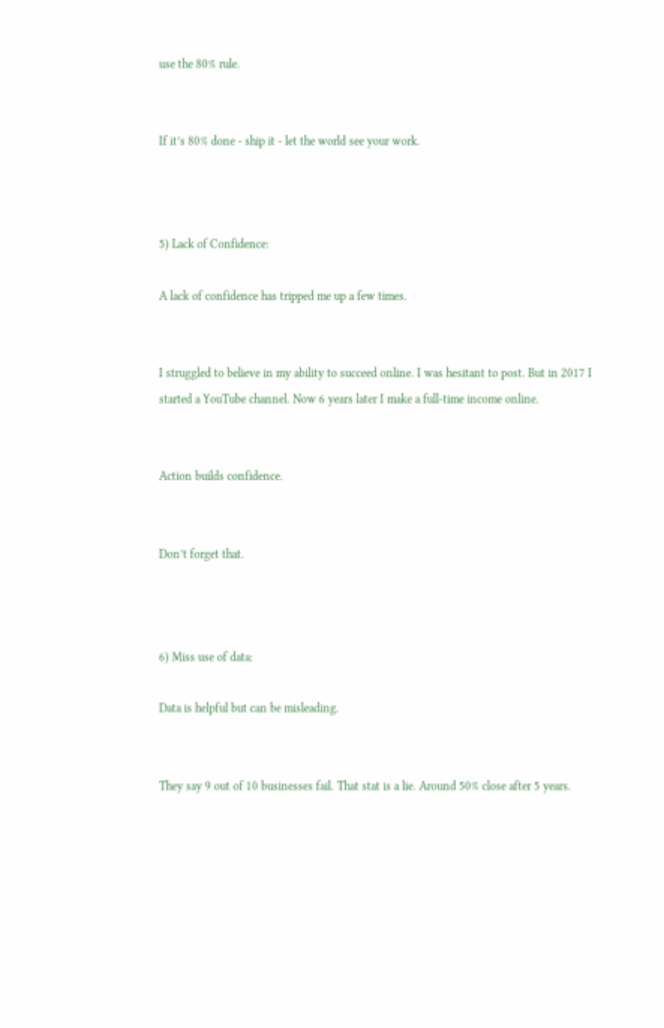use the 80% rule.


If it’s 80% done - ship it - let the world see your work.



5) Lack of Confidence:

A lack of confidence has tripped me up a few times.


I struggled to believe in my ability to succeed online. I was hesitant to post. But in 2017 I started a YouTube channel. Now 6 years later I make a full-time income online.


Action builds confidence.


Don’t forget that.



6) Miss use of data:

Data is helpful but can be misleading.


They say 9 out of 10 businesses fail. That stat is a lie. Around 50% close after 5 years.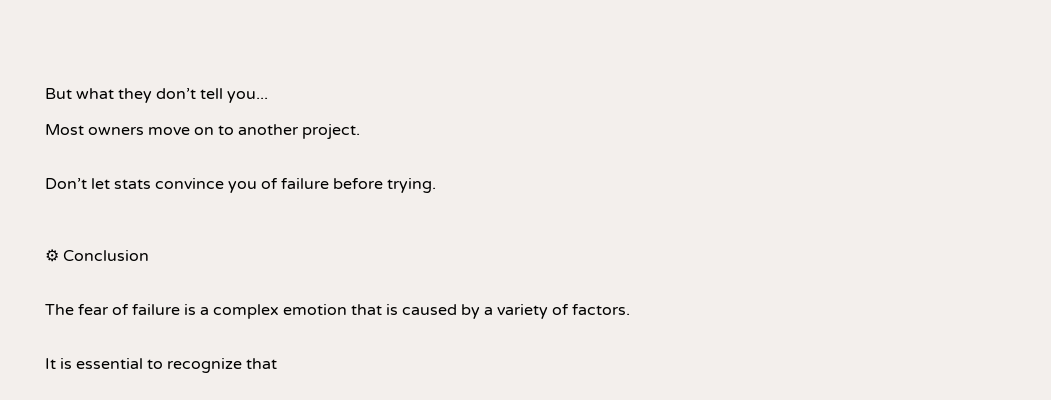But what they don’t tell you...

Most owners move on to another project.


Don’t let stats convince you of failure before trying.



⚙ Conclusion


The fear of failure is a complex emotion that is caused by a variety of factors.


It is essential to recognize that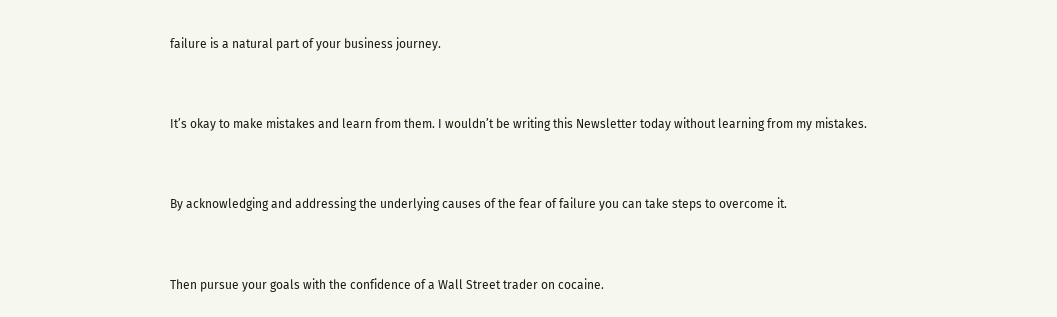failure is a natural part of your business journey.


It’s okay to make mistakes and learn from them. I wouldn’t be writing this Newsletter today without learning from my mistakes.


By acknowledging and addressing the underlying causes of the fear of failure you can take steps to overcome it.


Then pursue your goals with the confidence of a Wall Street trader on cocaine.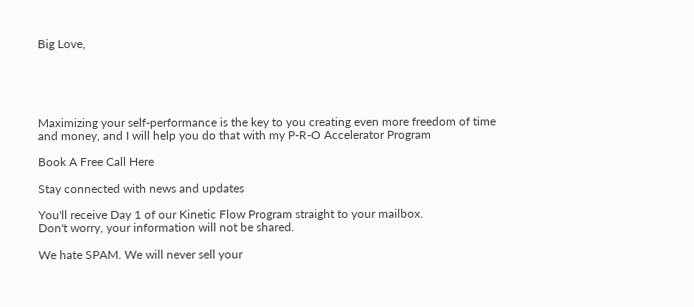Big Love,





Maximizing your self-performance is the key to you creating even more freedom of time and money, and I will help you do that with my P-R-O Accelerator Program

Book A Free Call Here

Stay connected with news and updates

You'll receive Day 1 of our Kinetic Flow Program straight to your mailbox.
Don't worry, your information will not be shared.

We hate SPAM. We will never sell your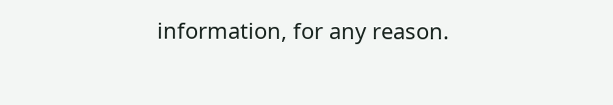information, for any reason.